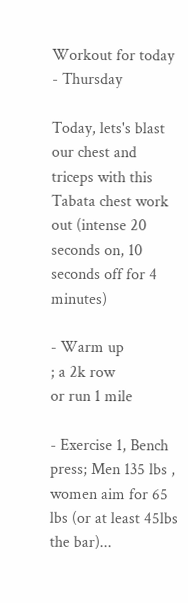Workout for today - Thursday

Today, lets's blast our chest and triceps with this Tabata chest work out (intense 20 seconds on, 10 seconds off for 4 minutes)

- Warm up
; a 2k row
or run 1 mile

- Exercise 1, Bench press; Men 135 lbs , women aim for 65 lbs (or at least 45lbs the bar)...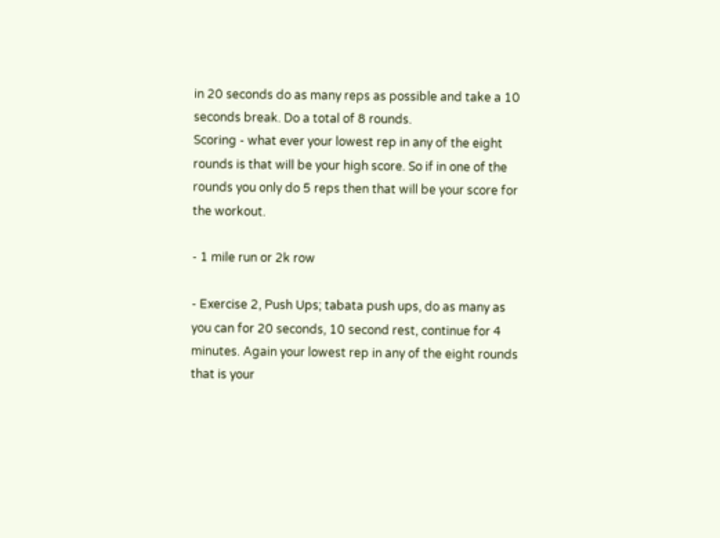in 20 seconds do as many reps as possible and take a 10 seconds break. Do a total of 8 rounds.
Scoring - what ever your lowest rep in any of the eight rounds is that will be your high score. So if in one of the rounds you only do 5 reps then that will be your score for the workout.

- 1 mile run or 2k row

- Exercise 2, Push Ups; tabata push ups, do as many as you can for 20 seconds, 10 second rest, continue for 4 minutes. Again your lowest rep in any of the eight rounds that is your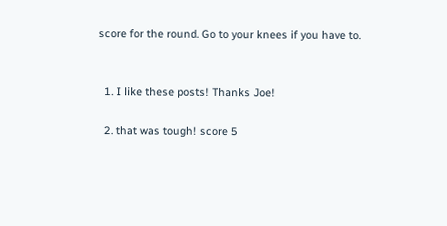score for the round. Go to your knees if you have to.


  1. I like these posts! Thanks Joe!

  2. that was tough! score 5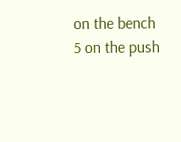on the bench 5 on the push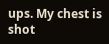ups. My chest is shot